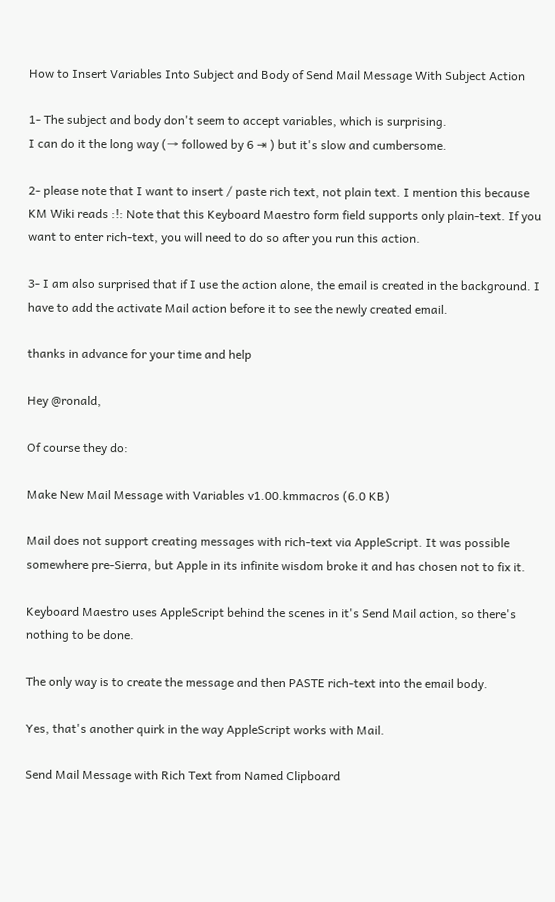How to Insert Variables Into Subject and Body of Send Mail Message With Subject Action

1- The subject and body don't seem to accept variables, which is surprising.
I can do it the long way (→ followed by 6 ⇥ ) but it's slow and cumbersome.

2- please note that I want to insert / paste rich text, not plain text. I mention this because KM Wiki reads :!: Note that this Keyboard Maestro form field supports only plain-text. If you want to enter rich-text, you will need to do so after you run this action.

3- I am also surprised that if I use the action alone, the email is created in the background. I have to add the activate Mail action before it to see the newly created email.

thanks in advance for your time and help

Hey @ronald,

Of course they do:

Make New Mail Message with Variables v1.00.kmmacros (6.0 KB)

Mail does not support creating messages with rich-text via AppleScript. It was possible somewhere pre-Sierra, but Apple in its infinite wisdom broke it and has chosen not to fix it.

Keyboard Maestro uses AppleScript behind the scenes in it's Send Mail action, so there's nothing to be done.

The only way is to create the message and then PASTE rich-text into the email body.

Yes, that's another quirk in the way AppleScript works with Mail.

Send Mail Message with Rich Text from Named Clipboard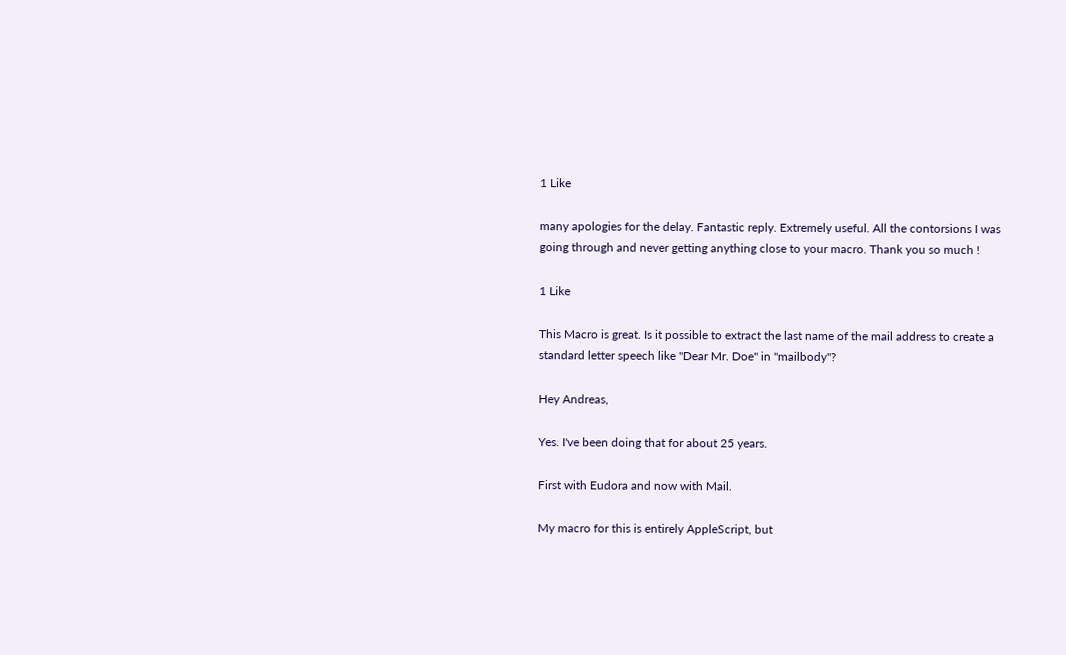1 Like

many apologies for the delay. Fantastic reply. Extremely useful. All the contorsions I was going through and never getting anything close to your macro. Thank you so much !

1 Like

This Macro is great. Is it possible to extract the last name of the mail address to create a standard letter speech like "Dear Mr. Doe" in "mailbody"?

Hey Andreas,

Yes. I've been doing that for about 25 years.

First with Eudora and now with Mail.

My macro for this is entirely AppleScript, but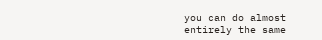you can do almost entirely the same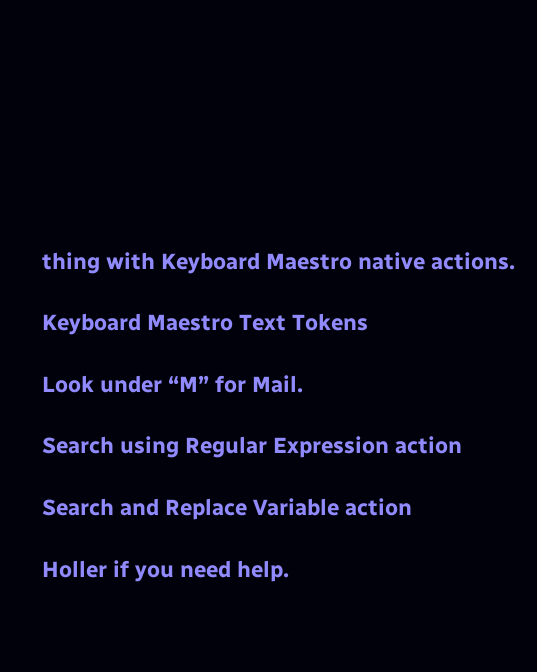thing with Keyboard Maestro native actions.

Keyboard Maestro Text Tokens

Look under “M” for Mail.

Search using Regular Expression action

Search and Replace Variable action

Holler if you need help.